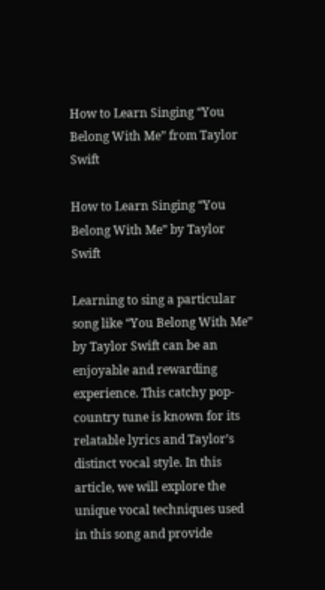How to Learn Singing “You Belong With Me” from Taylor Swift

How to Learn Singing “You Belong With Me” by Taylor Swift

Learning to sing a particular song like “You Belong With Me” by Taylor Swift can be an enjoyable and rewarding experience. This catchy pop-country tune is known for its relatable lyrics and Taylor’s distinct vocal style. In this article, we will explore the unique vocal techniques used in this song and provide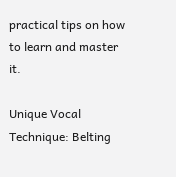practical tips on how to learn and master it.

Unique Vocal Technique: Belting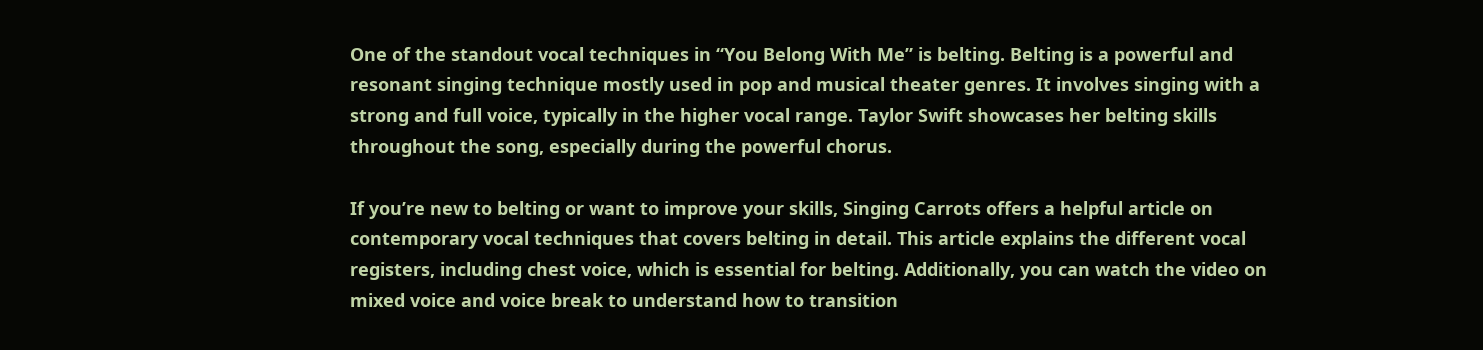One of the standout vocal techniques in “You Belong With Me” is belting. Belting is a powerful and resonant singing technique mostly used in pop and musical theater genres. It involves singing with a strong and full voice, typically in the higher vocal range. Taylor Swift showcases her belting skills throughout the song, especially during the powerful chorus.

If you’re new to belting or want to improve your skills, Singing Carrots offers a helpful article on contemporary vocal techniques that covers belting in detail. This article explains the different vocal registers, including chest voice, which is essential for belting. Additionally, you can watch the video on mixed voice and voice break to understand how to transition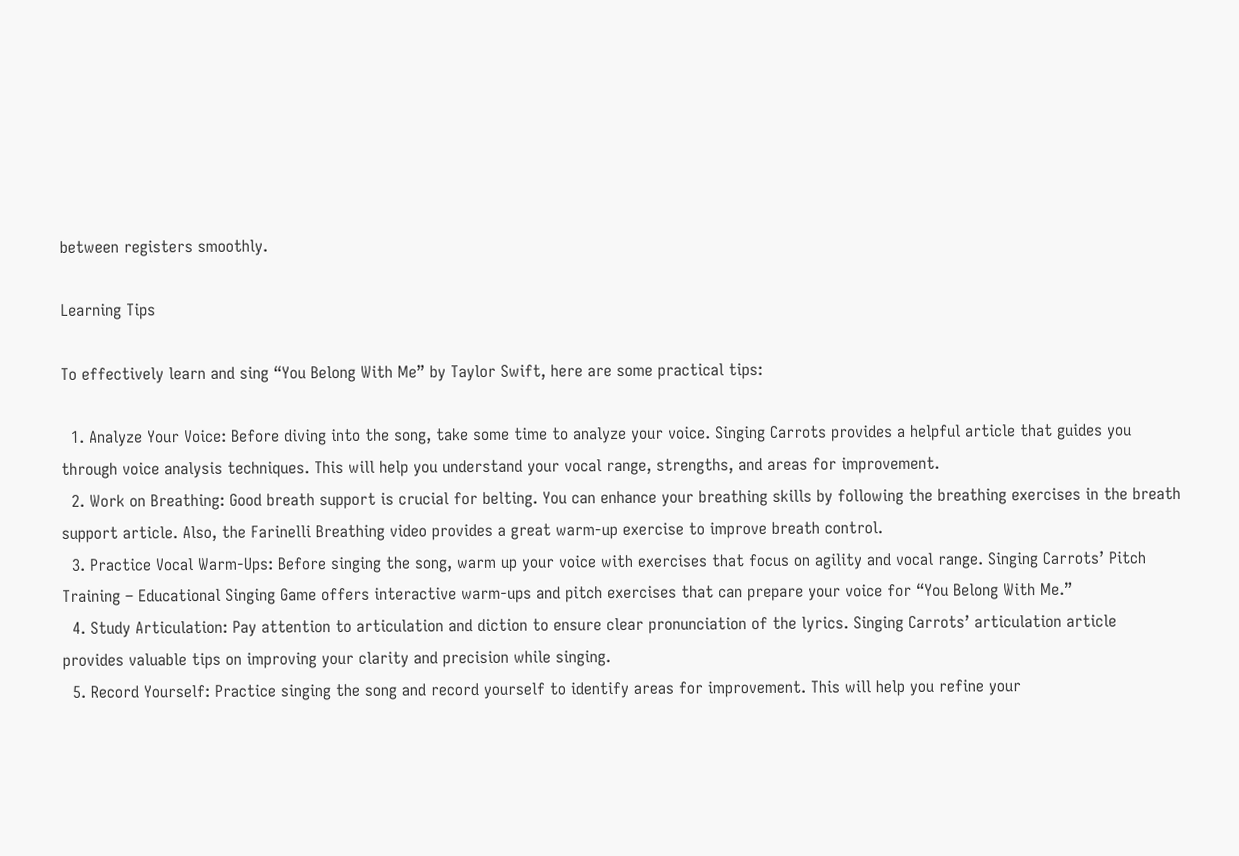between registers smoothly.

Learning Tips

To effectively learn and sing “You Belong With Me” by Taylor Swift, here are some practical tips:

  1. Analyze Your Voice: Before diving into the song, take some time to analyze your voice. Singing Carrots provides a helpful article that guides you through voice analysis techniques. This will help you understand your vocal range, strengths, and areas for improvement.
  2. Work on Breathing: Good breath support is crucial for belting. You can enhance your breathing skills by following the breathing exercises in the breath support article. Also, the Farinelli Breathing video provides a great warm-up exercise to improve breath control.
  3. Practice Vocal Warm-Ups: Before singing the song, warm up your voice with exercises that focus on agility and vocal range. Singing Carrots’ Pitch Training – Educational Singing Game offers interactive warm-ups and pitch exercises that can prepare your voice for “You Belong With Me.”
  4. Study Articulation: Pay attention to articulation and diction to ensure clear pronunciation of the lyrics. Singing Carrots’ articulation article provides valuable tips on improving your clarity and precision while singing.
  5. Record Yourself: Practice singing the song and record yourself to identify areas for improvement. This will help you refine your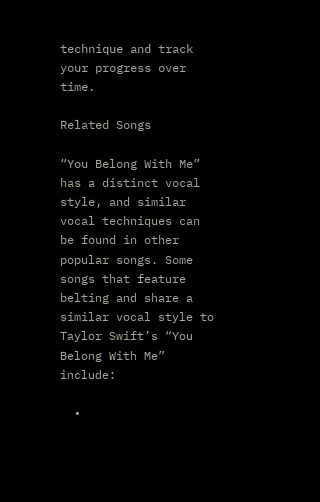technique and track your progress over time.

Related Songs

“You Belong With Me” has a distinct vocal style, and similar vocal techniques can be found in other popular songs. Some songs that feature belting and share a similar vocal style to Taylor Swift’s “You Belong With Me” include:

  •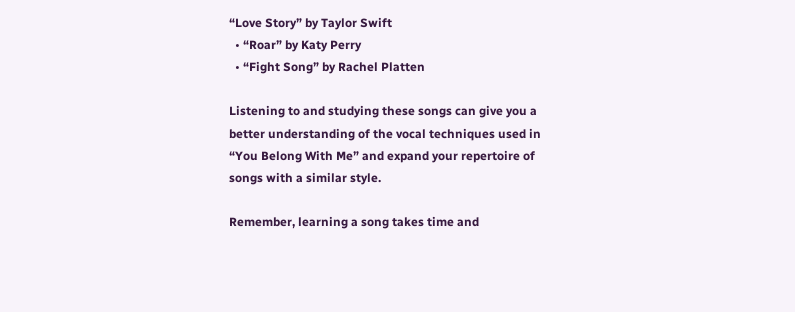“Love Story” by Taylor Swift
  • “Roar” by Katy Perry
  • “Fight Song” by Rachel Platten

Listening to and studying these songs can give you a better understanding of the vocal techniques used in “You Belong With Me” and expand your repertoire of songs with a similar style.

Remember, learning a song takes time and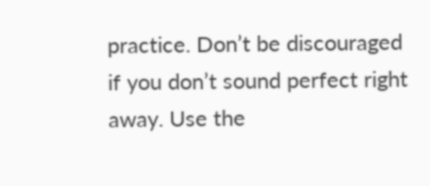practice. Don’t be discouraged if you don’t sound perfect right away. Use the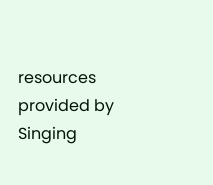resources provided by Singing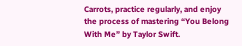Carrots, practice regularly, and enjoy the process of mastering “You Belong With Me” by Taylor Swift.